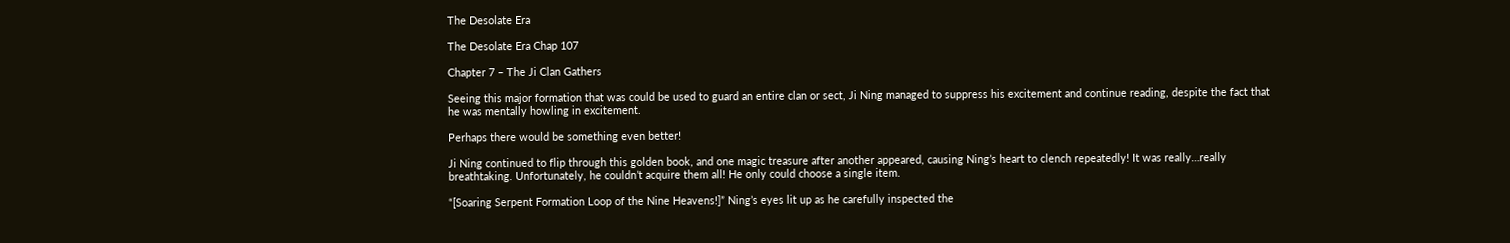The Desolate Era

The Desolate Era Chap 107

Chapter 7 – The Ji Clan Gathers

Seeing this major formation that was could be used to guard an entire clan or sect, Ji Ning managed to suppress his excitement and continue reading, despite the fact that he was mentally howling in excitement.

Perhaps there would be something even better!

Ji Ning continued to flip through this golden book, and one magic treasure after another appeared, causing Ning’s heart to clench repeatedly! It was really…really breathtaking. Unfortunately, he couldn’t acquire them all! He only could choose a single item.

“[Soaring Serpent Formation Loop of the Nine Heavens!]” Ning’s eyes lit up as he carefully inspected the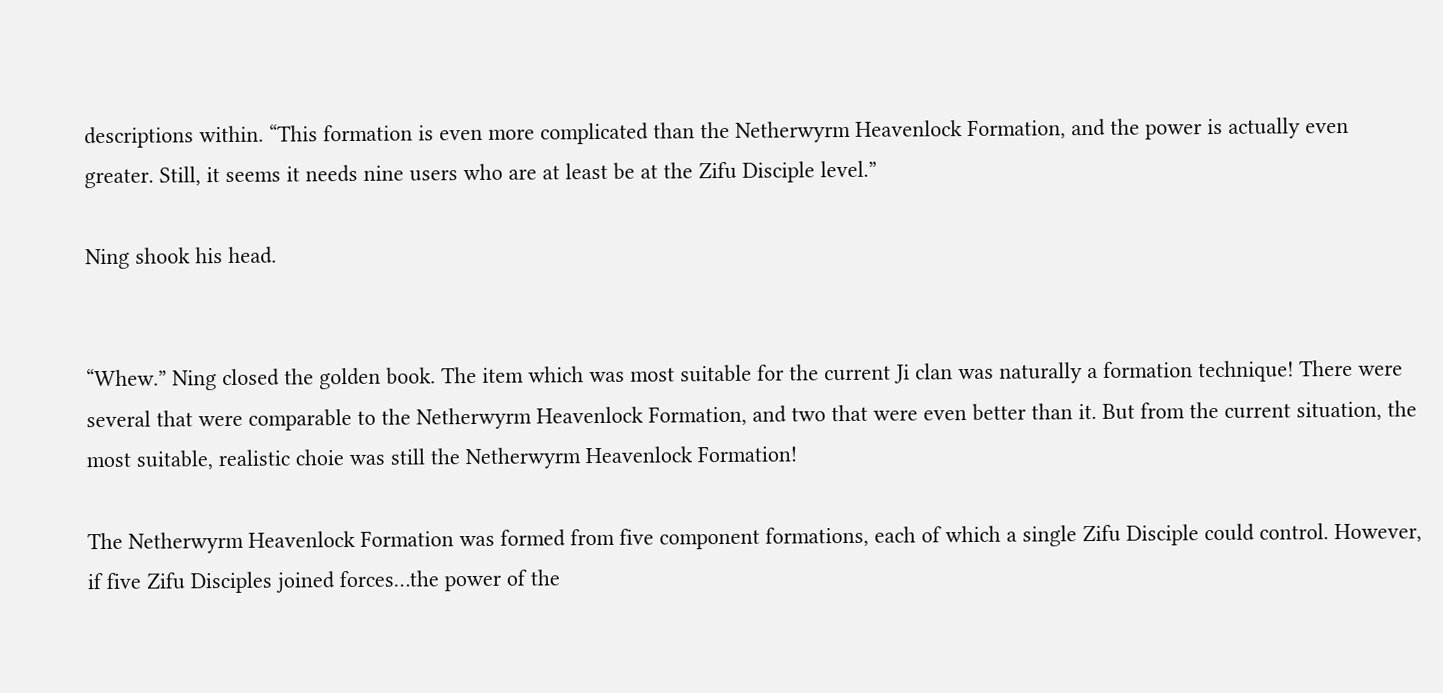descriptions within. “This formation is even more complicated than the Netherwyrm Heavenlock Formation, and the power is actually even greater. Still, it seems it needs nine users who are at least be at the Zifu Disciple level.”

Ning shook his head.


“Whew.” Ning closed the golden book. The item which was most suitable for the current Ji clan was naturally a formation technique! There were several that were comparable to the Netherwyrm Heavenlock Formation, and two that were even better than it. But from the current situation, the most suitable, realistic choie was still the Netherwyrm Heavenlock Formation!

The Netherwyrm Heavenlock Formation was formed from five component formations, each of which a single Zifu Disciple could control. However, if five Zifu Disciples joined forces…the power of the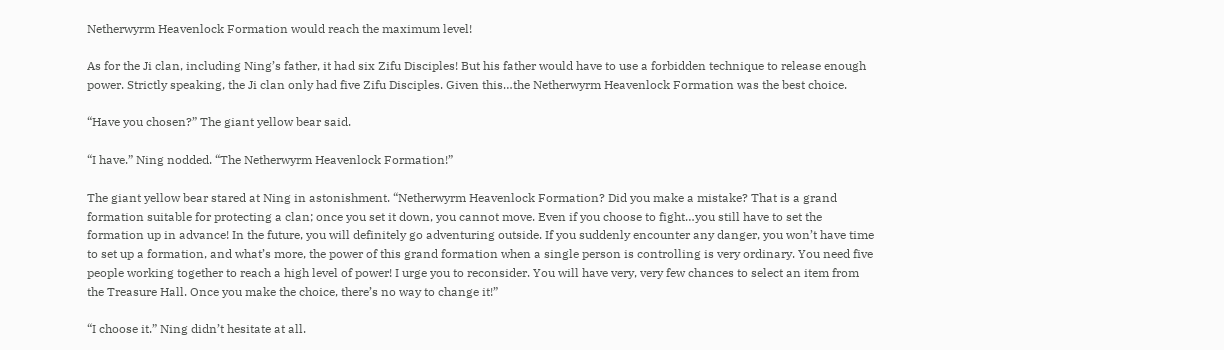Netherwyrm Heavenlock Formation would reach the maximum level!

As for the Ji clan, including Ning’s father, it had six Zifu Disciples! But his father would have to use a forbidden technique to release enough power. Strictly speaking, the Ji clan only had five Zifu Disciples. Given this…the Netherwyrm Heavenlock Formation was the best choice.

“Have you chosen?” The giant yellow bear said.

“I have.” Ning nodded. “The Netherwyrm Heavenlock Formation!”

The giant yellow bear stared at Ning in astonishment. “Netherwyrm Heavenlock Formation? Did you make a mistake? That is a grand formation suitable for protecting a clan; once you set it down, you cannot move. Even if you choose to fight…you still have to set the formation up in advance! In the future, you will definitely go adventuring outside. If you suddenly encounter any danger, you won’t have time to set up a formation, and what’s more, the power of this grand formation when a single person is controlling is very ordinary. You need five people working together to reach a high level of power! I urge you to reconsider. You will have very, very few chances to select an item from the Treasure Hall. Once you make the choice, there’s no way to change it!”

“I choose it.” Ning didn’t hesitate at all.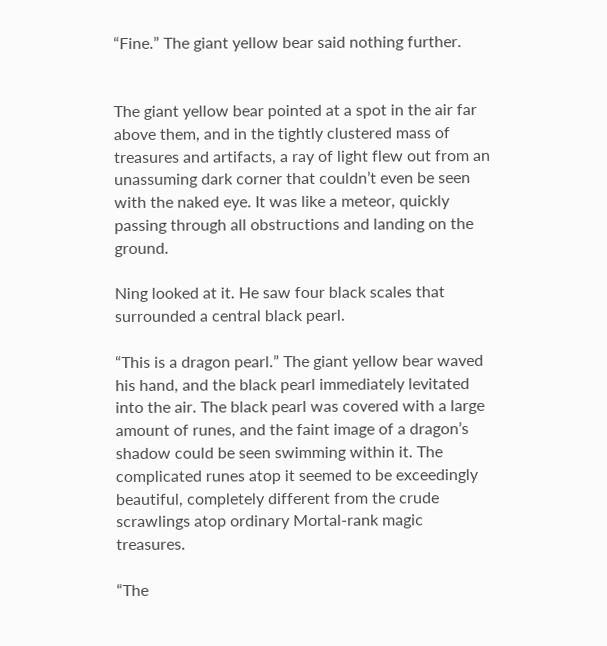“Fine.” The giant yellow bear said nothing further.


The giant yellow bear pointed at a spot in the air far above them, and in the tightly clustered mass of treasures and artifacts, a ray of light flew out from an unassuming dark corner that couldn’t even be seen with the naked eye. It was like a meteor, quickly passing through all obstructions and landing on the ground.

Ning looked at it. He saw four black scales that surrounded a central black pearl.

“This is a dragon pearl.” The giant yellow bear waved his hand, and the black pearl immediately levitated into the air. The black pearl was covered with a large amount of runes, and the faint image of a dragon’s shadow could be seen swimming within it. The complicated runes atop it seemed to be exceedingly beautiful, completely different from the crude scrawlings atop ordinary Mortal-rank magic treasures.

“The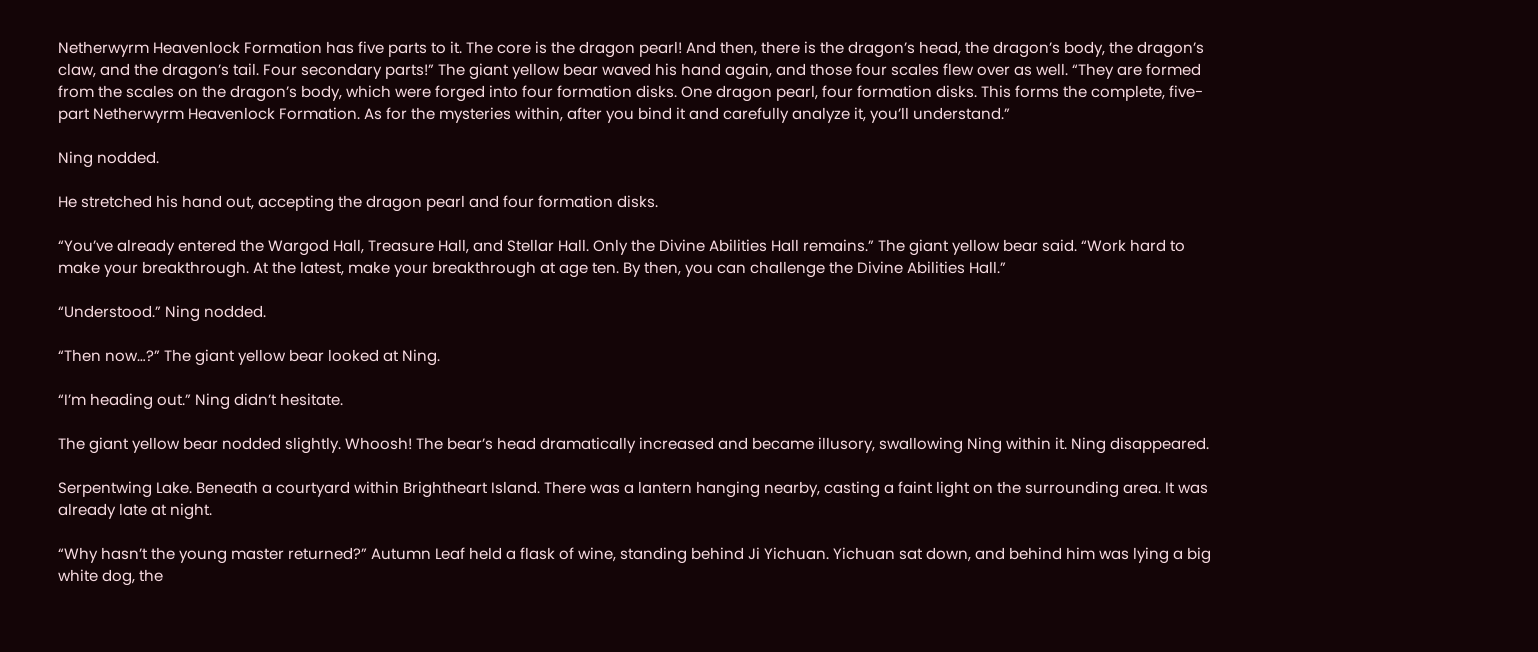Netherwyrm Heavenlock Formation has five parts to it. The core is the dragon pearl! And then, there is the dragon’s head, the dragon’s body, the dragon’s claw, and the dragon’s tail. Four secondary parts!” The giant yellow bear waved his hand again, and those four scales flew over as well. “They are formed from the scales on the dragon’s body, which were forged into four formation disks. One dragon pearl, four formation disks. This forms the complete, five-part Netherwyrm Heavenlock Formation. As for the mysteries within, after you bind it and carefully analyze it, you’ll understand.”

Ning nodded.

He stretched his hand out, accepting the dragon pearl and four formation disks.

“You’ve already entered the Wargod Hall, Treasure Hall, and Stellar Hall. Only the Divine Abilities Hall remains.” The giant yellow bear said. “Work hard to make your breakthrough. At the latest, make your breakthrough at age ten. By then, you can challenge the Divine Abilities Hall.”

“Understood.” Ning nodded.

“Then now…?” The giant yellow bear looked at Ning.

“I’m heading out.” Ning didn’t hesitate.

The giant yellow bear nodded slightly. Whoosh! The bear’s head dramatically increased and became illusory, swallowing Ning within it. Ning disappeared.

Serpentwing Lake. Beneath a courtyard within Brightheart Island. There was a lantern hanging nearby, casting a faint light on the surrounding area. It was already late at night.

“Why hasn’t the young master returned?” Autumn Leaf held a flask of wine, standing behind Ji Yichuan. Yichuan sat down, and behind him was lying a big white dog, the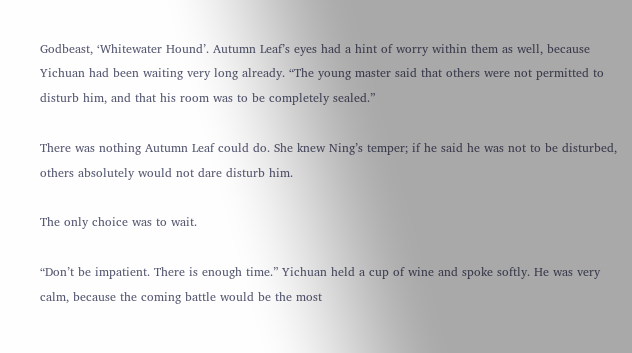Godbeast, ‘Whitewater Hound’. Autumn Leaf’s eyes had a hint of worry within them as well, because Yichuan had been waiting very long already. “The young master said that others were not permitted to disturb him, and that his room was to be completely sealed.”

There was nothing Autumn Leaf could do. She knew Ning’s temper; if he said he was not to be disturbed, others absolutely would not dare disturb him.

The only choice was to wait.

“Don’t be impatient. There is enough time.” Yichuan held a cup of wine and spoke softly. He was very calm, because the coming battle would be the most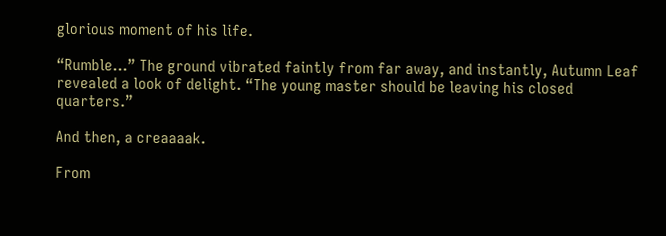glorious moment of his life.

“Rumble…” The ground vibrated faintly from far away, and instantly, Autumn Leaf revealed a look of delight. “The young master should be leaving his closed quarters.”

And then, a creaaaak.

From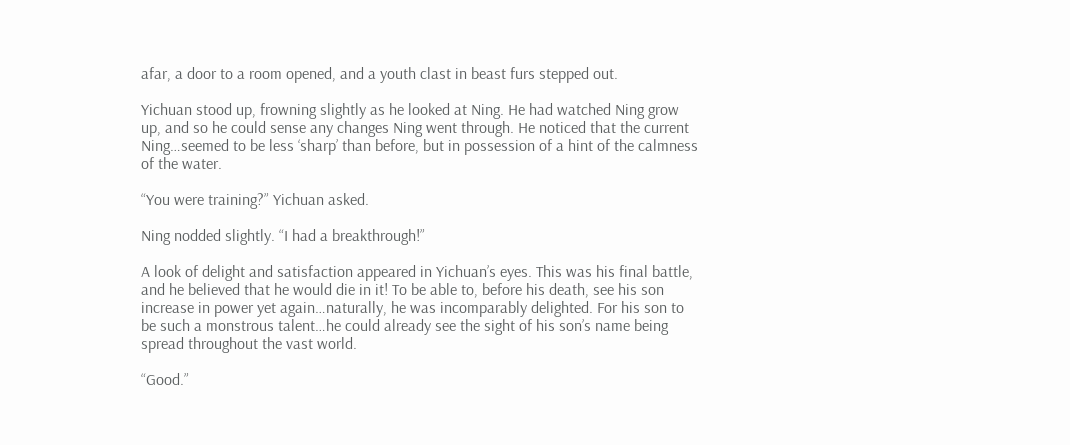afar, a door to a room opened, and a youth clast in beast furs stepped out.

Yichuan stood up, frowning slightly as he looked at Ning. He had watched Ning grow up, and so he could sense any changes Ning went through. He noticed that the current Ning…seemed to be less ‘sharp’ than before, but in possession of a hint of the calmness of the water.

“You were training?” Yichuan asked.

Ning nodded slightly. “I had a breakthrough!”

A look of delight and satisfaction appeared in Yichuan’s eyes. This was his final battle, and he believed that he would die in it! To be able to, before his death, see his son increase in power yet again…naturally, he was incomparably delighted. For his son to be such a monstrous talent…he could already see the sight of his son’s name being spread throughout the vast world.

“Good.”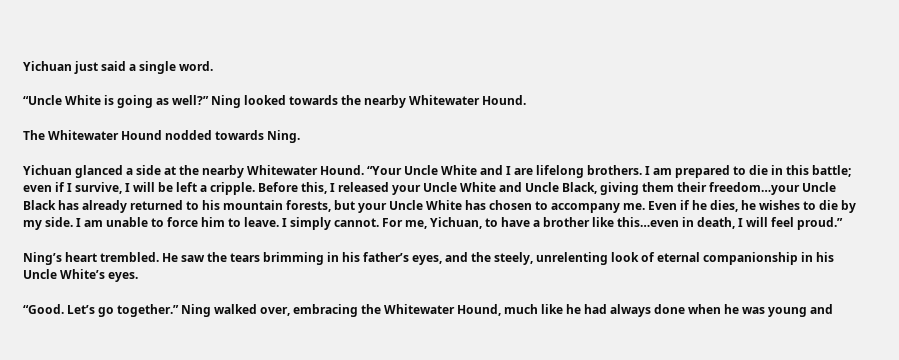Yichuan just said a single word.

“Uncle White is going as well?” Ning looked towards the nearby Whitewater Hound.

The Whitewater Hound nodded towards Ning.

Yichuan glanced a side at the nearby Whitewater Hound. “Your Uncle White and I are lifelong brothers. I am prepared to die in this battle; even if I survive, I will be left a cripple. Before this, I released your Uncle White and Uncle Black, giving them their freedom…your Uncle Black has already returned to his mountain forests, but your Uncle White has chosen to accompany me. Even if he dies, he wishes to die by my side. I am unable to force him to leave. I simply cannot. For me, Yichuan, to have a brother like this…even in death, I will feel proud.”

Ning’s heart trembled. He saw the tears brimming in his father’s eyes, and the steely, unrelenting look of eternal companionship in his Uncle White’s eyes.

“Good. Let’s go together.” Ning walked over, embracing the Whitewater Hound, much like he had always done when he was young and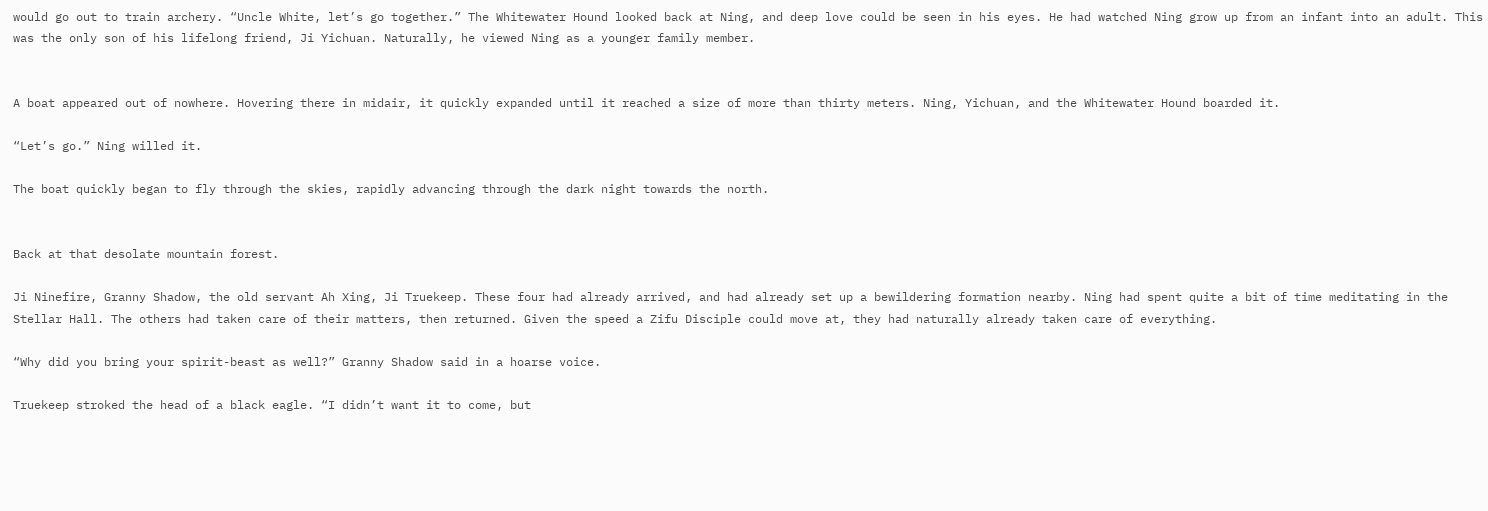would go out to train archery. “Uncle White, let’s go together.” The Whitewater Hound looked back at Ning, and deep love could be seen in his eyes. He had watched Ning grow up from an infant into an adult. This was the only son of his lifelong friend, Ji Yichuan. Naturally, he viewed Ning as a younger family member.


A boat appeared out of nowhere. Hovering there in midair, it quickly expanded until it reached a size of more than thirty meters. Ning, Yichuan, and the Whitewater Hound boarded it.

“Let’s go.” Ning willed it.

The boat quickly began to fly through the skies, rapidly advancing through the dark night towards the north.


Back at that desolate mountain forest.

Ji Ninefire, Granny Shadow, the old servant Ah Xing, Ji Truekeep. These four had already arrived, and had already set up a bewildering formation nearby. Ning had spent quite a bit of time meditating in the Stellar Hall. The others had taken care of their matters, then returned. Given the speed a Zifu Disciple could move at, they had naturally already taken care of everything.

“Why did you bring your spirit-beast as well?” Granny Shadow said in a hoarse voice.

Truekeep stroked the head of a black eagle. “I didn’t want it to come, but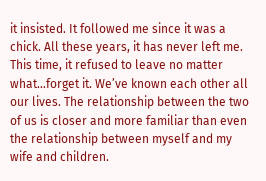it insisted. It followed me since it was a chick. All these years, it has never left me. This time, it refused to leave no matter what…forget it. We’ve known each other all our lives. The relationship between the two of us is closer and more familiar than even the relationship between myself and my wife and children.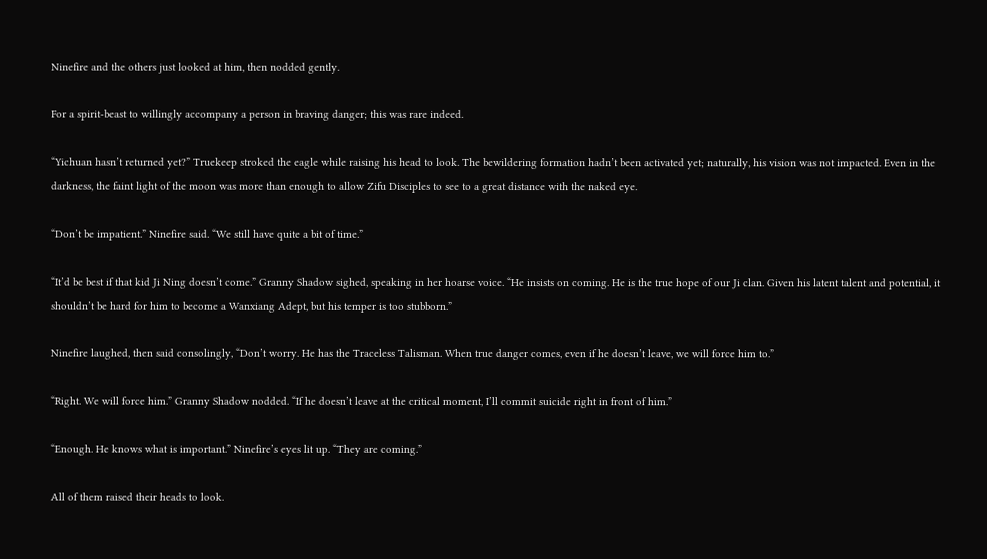Ninefire and the others just looked at him, then nodded gently.

For a spirit-beast to willingly accompany a person in braving danger; this was rare indeed.

“Yichuan hasn’t returned yet?” Truekeep stroked the eagle while raising his head to look. The bewildering formation hadn’t been activated yet; naturally, his vision was not impacted. Even in the darkness, the faint light of the moon was more than enough to allow Zifu Disciples to see to a great distance with the naked eye.

“Don’t be impatient.” Ninefire said. “We still have quite a bit of time.”

“It’d be best if that kid Ji Ning doesn’t come.” Granny Shadow sighed, speaking in her hoarse voice. “He insists on coming. He is the true hope of our Ji clan. Given his latent talent and potential, it shouldn’t be hard for him to become a Wanxiang Adept, but his temper is too stubborn.”

Ninefire laughed, then said consolingly, “Don’t worry. He has the Traceless Talisman. When true danger comes, even if he doesn’t leave, we will force him to.”

“Right. We will force him.” Granny Shadow nodded. “If he doesn’t leave at the critical moment, I’ll commit suicide right in front of him.”

“Enough. He knows what is important.” Ninefire’s eyes lit up. “They are coming.”

All of them raised their heads to look.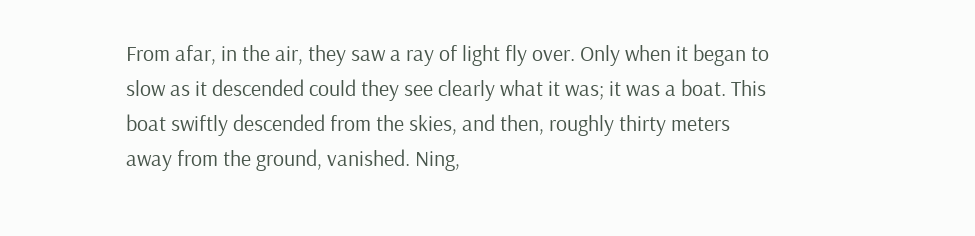From afar, in the air, they saw a ray of light fly over. Only when it began to slow as it descended could they see clearly what it was; it was a boat. This boat swiftly descended from the skies, and then, roughly thirty meters away from the ground, vanished. Ning,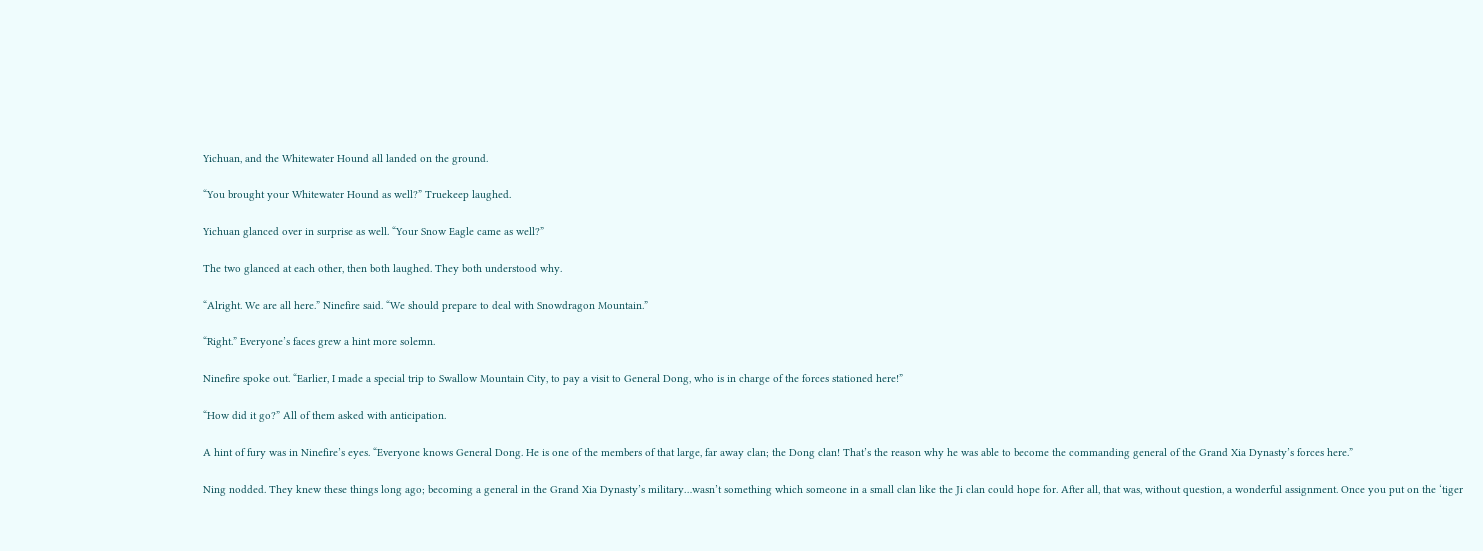Yichuan, and the Whitewater Hound all landed on the ground.

“You brought your Whitewater Hound as well?” Truekeep laughed.

Yichuan glanced over in surprise as well. “Your Snow Eagle came as well?”

The two glanced at each other, then both laughed. They both understood why.

“Alright. We are all here.” Ninefire said. “We should prepare to deal with Snowdragon Mountain.”

“Right.” Everyone’s faces grew a hint more solemn.

Ninefire spoke out. “Earlier, I made a special trip to Swallow Mountain City, to pay a visit to General Dong, who is in charge of the forces stationed here!”

“How did it go?” All of them asked with anticipation.

A hint of fury was in Ninefire’s eyes. “Everyone knows General Dong. He is one of the members of that large, far away clan; the Dong clan! That’s the reason why he was able to become the commanding general of the Grand Xia Dynasty’s forces here.”

Ning nodded. They knew these things long ago; becoming a general in the Grand Xia Dynasty’s military…wasn’t something which someone in a small clan like the Ji clan could hope for. After all, that was, without question, a wonderful assignment. Once you put on the ‘tiger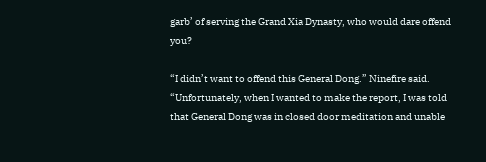garb’ of serving the Grand Xia Dynasty, who would dare offend you?

“I didn’t want to offend this General Dong.” Ninefire said. “Unfortunately, when I wanted to make the report, I was told that General Dong was in closed door meditation and unable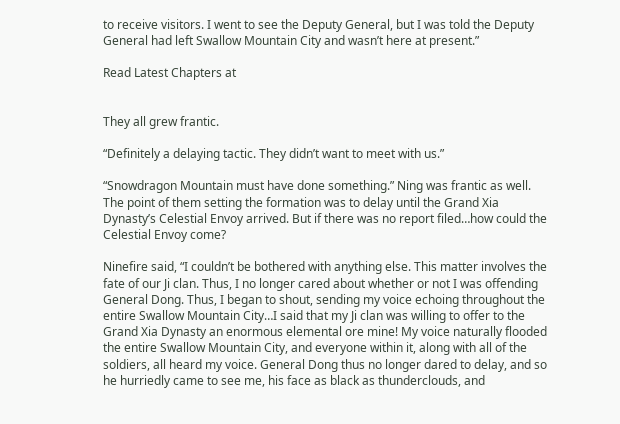to receive visitors. I went to see the Deputy General, but I was told the Deputy General had left Swallow Mountain City and wasn’t here at present.”

Read Latest Chapters at


They all grew frantic.

“Definitely a delaying tactic. They didn’t want to meet with us.”

“Snowdragon Mountain must have done something.” Ning was frantic as well. The point of them setting the formation was to delay until the Grand Xia Dynasty’s Celestial Envoy arrived. But if there was no report filed…how could the Celestial Envoy come?

Ninefire said, “I couldn’t be bothered with anything else. This matter involves the fate of our Ji clan. Thus, I no longer cared about whether or not I was offending General Dong. Thus, I began to shout, sending my voice echoing throughout the entire Swallow Mountain City…I said that my Ji clan was willing to offer to the Grand Xia Dynasty an enormous elemental ore mine! My voice naturally flooded the entire Swallow Mountain City, and everyone within it, along with all of the soldiers, all heard my voice. General Dong thus no longer dared to delay, and so he hurriedly came to see me, his face as black as thunderclouds, and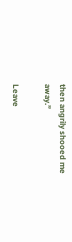then angrily shooed me away.”

Leave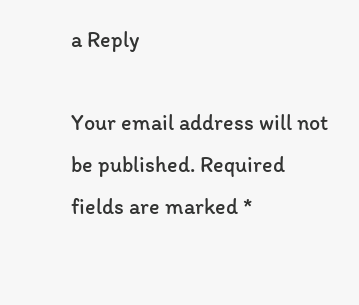a Reply

Your email address will not be published. Required fields are marked *